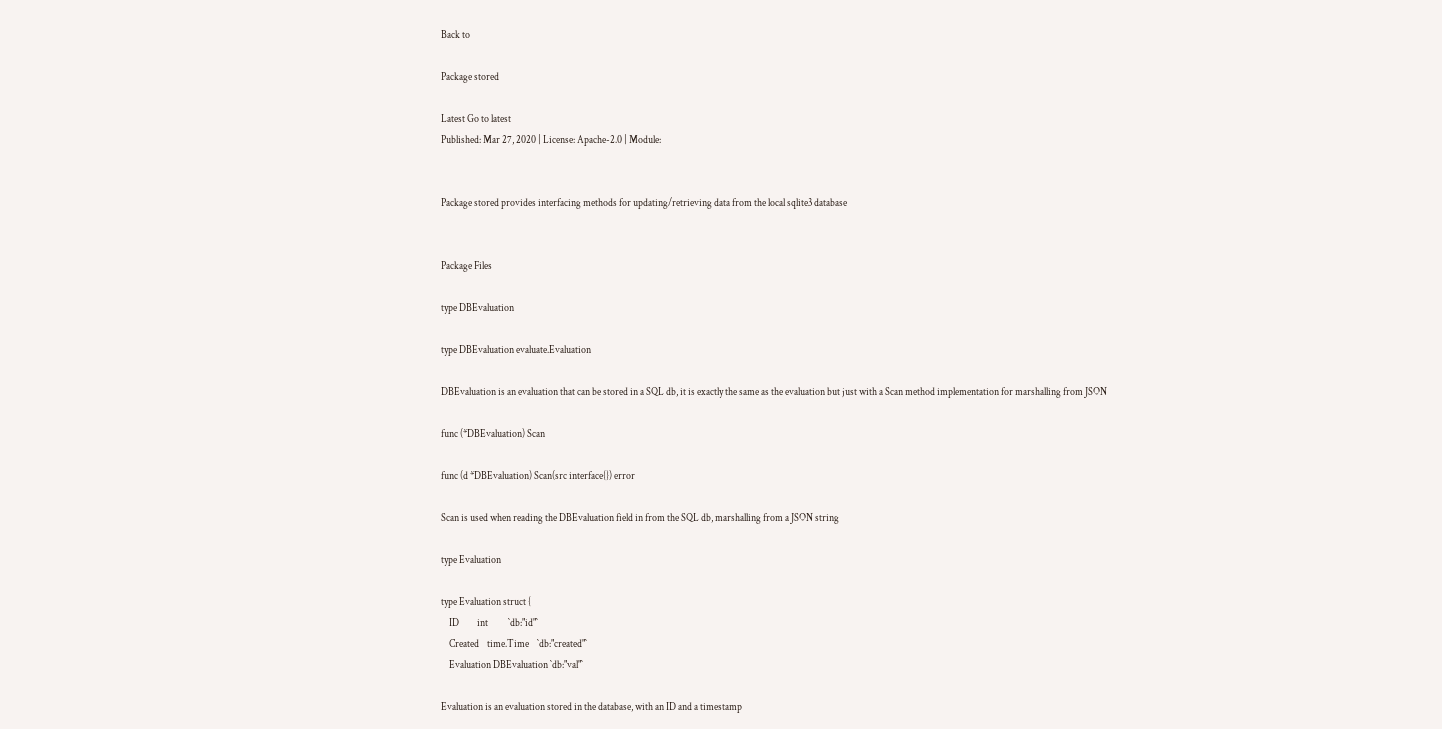Back to

Package stored

Latest Go to latest
Published: Mar 27, 2020 | License: Apache-2.0 | Module:


Package stored provides interfacing methods for updating/retrieving data from the local sqlite3 database


Package Files

type DBEvaluation

type DBEvaluation evaluate.Evaluation

DBEvaluation is an evaluation that can be stored in a SQL db, it is exactly the same as the evaluation but just with a Scan method implementation for marshalling from JSON

func (*DBEvaluation) Scan

func (d *DBEvaluation) Scan(src interface{}) error

Scan is used when reading the DBEvaluation field in from the SQL db, marshalling from a JSON string

type Evaluation

type Evaluation struct {
    ID         int          `db:"id"`
    Created    time.Time    `db:"created"`
    Evaluation DBEvaluation `db:"val"`

Evaluation is an evaluation stored in the database, with an ID and a timestamp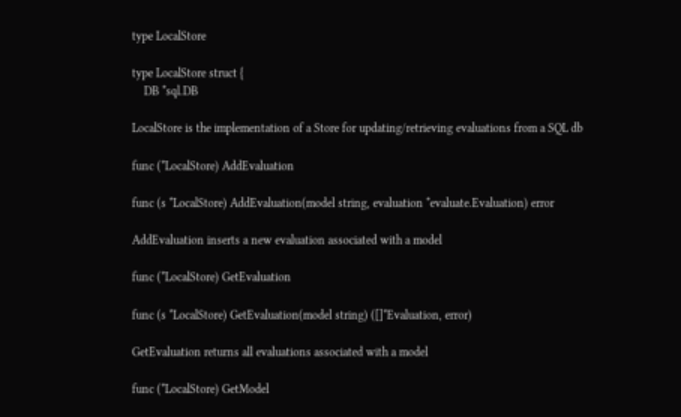type LocalStore

type LocalStore struct {
    DB *sql.DB

LocalStore is the implementation of a Store for updating/retrieving evaluations from a SQL db

func (*LocalStore) AddEvaluation

func (s *LocalStore) AddEvaluation(model string, evaluation *evaluate.Evaluation) error

AddEvaluation inserts a new evaluation associated with a model

func (*LocalStore) GetEvaluation

func (s *LocalStore) GetEvaluation(model string) ([]*Evaluation, error)

GetEvaluation returns all evaluations associated with a model

func (*LocalStore) GetModel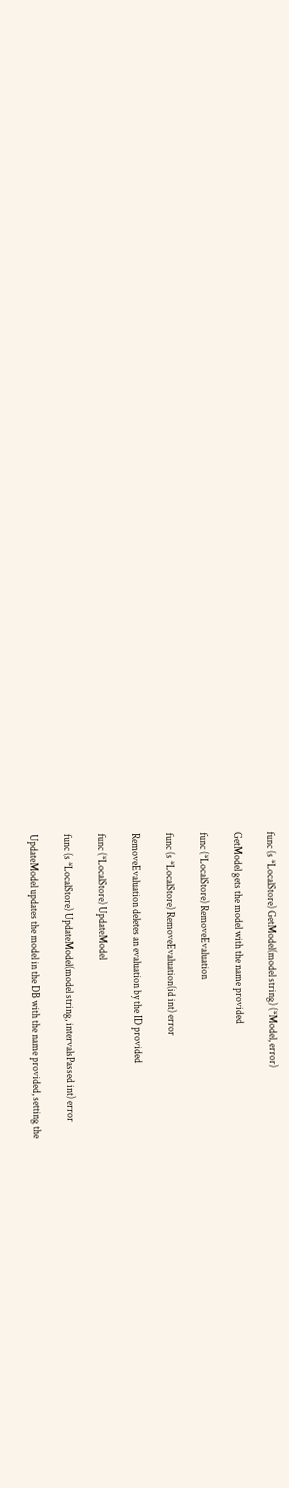func (s *LocalStore) GetModel(model string) (*Model, error)

GetModel gets the model with the name provided

func (*LocalStore) RemoveEvaluation

func (s *LocalStore) RemoveEvaluation(id int) error

RemoveEvaluation deletes an evaluation by the ID provided

func (*LocalStore) UpdateModel

func (s *LocalStore) UpdateModel(model string, intervalsPassed int) error

UpdateModel updates the model in the DB with the name provided, setting the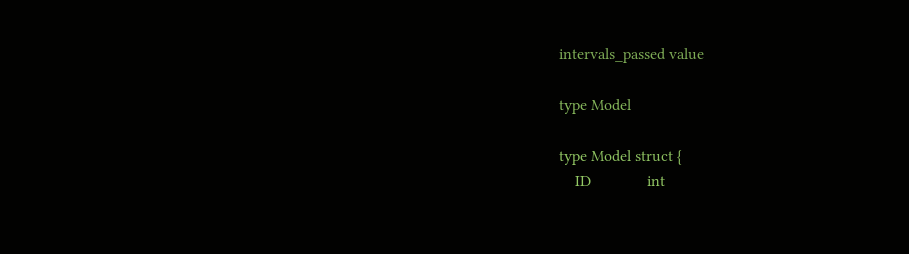intervals_passed value

type Model

type Model struct {
    ID              int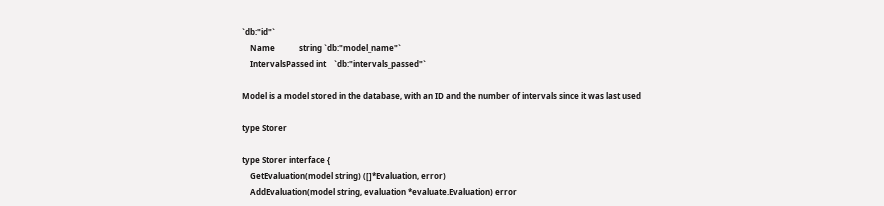`db:"id"`
    Name            string `db:"model_name"`
    IntervalsPassed int    `db:"intervals_passed"`

Model is a model stored in the database, with an ID and the number of intervals since it was last used

type Storer

type Storer interface {
    GetEvaluation(model string) ([]*Evaluation, error)
    AddEvaluation(model string, evaluation *evaluate.Evaluation) error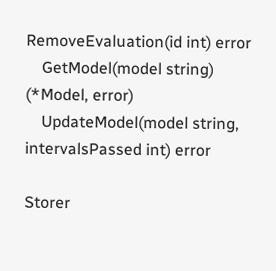RemoveEvaluation(id int) error
    GetModel(model string) (*Model, error)
    UpdateModel(model string, intervalsPassed int) error

Storer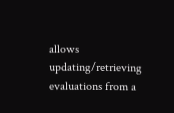allows updating/retrieving evaluations from a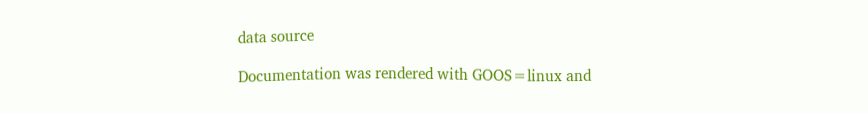data source

Documentation was rendered with GOOS=linux and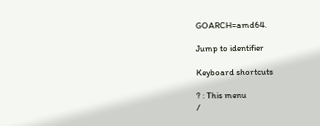GOARCH=amd64.

Jump to identifier

Keyboard shortcuts

? : This menu
/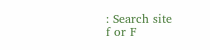: Search site
f or F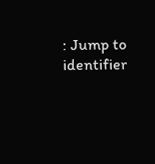: Jump to identifier